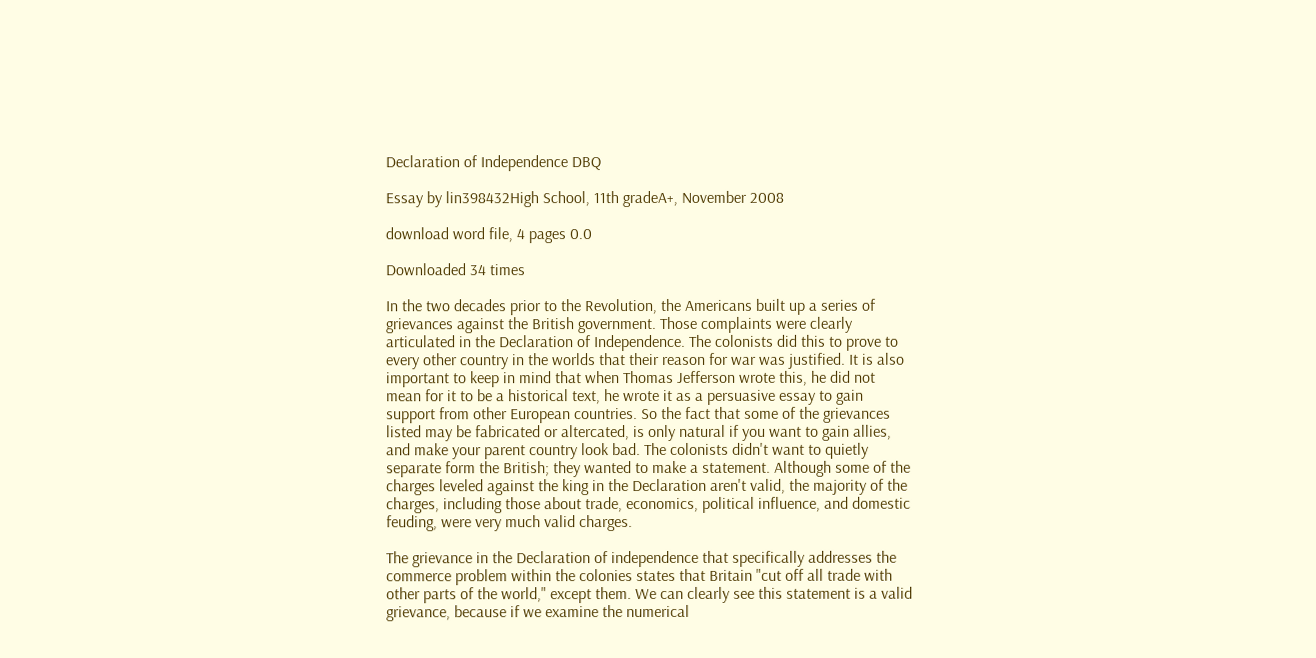Declaration of Independence DBQ

Essay by lin398432High School, 11th gradeA+, November 2008

download word file, 4 pages 0.0

Downloaded 34 times

In the two decades prior to the Revolution, the Americans built up a series of grievances against the British government. Those complaints were clearly articulated in the Declaration of Independence. The colonists did this to prove to every other country in the worlds that their reason for war was justified. It is also important to keep in mind that when Thomas Jefferson wrote this, he did not mean for it to be a historical text, he wrote it as a persuasive essay to gain support from other European countries. So the fact that some of the grievances listed may be fabricated or altercated, is only natural if you want to gain allies, and make your parent country look bad. The colonists didn't want to quietly separate form the British; they wanted to make a statement. Although some of the charges leveled against the king in the Declaration aren't valid, the majority of the charges, including those about trade, economics, political influence, and domestic feuding, were very much valid charges.

The grievance in the Declaration of independence that specifically addresses the commerce problem within the colonies states that Britain "cut off all trade with other parts of the world," except them. We can clearly see this statement is a valid grievance, because if we examine the numerical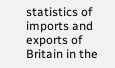statistics of imports and exports of Britain in the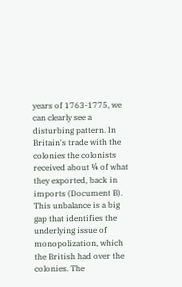years of 1763-1775, we can clearly see a disturbing pattern. In Britain's trade with the colonies the colonists received about ¼ of what they exported, back in imports (Document B). This unbalance is a big gap that identifies the underlying issue of monopolization, which the British had over the colonies. The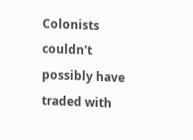Colonists couldn't possibly have traded with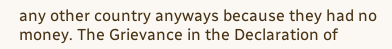any other country anyways because they had no money. The Grievance in the Declaration of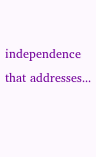independence that addresses...